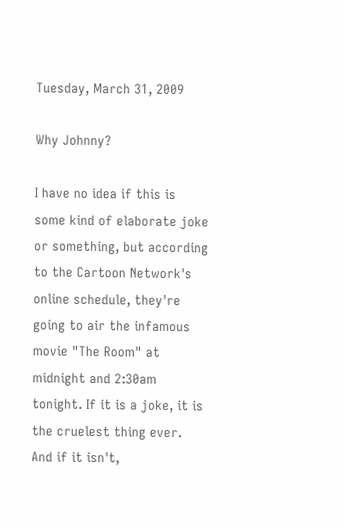Tuesday, March 31, 2009

Why Johnny?

I have no idea if this is some kind of elaborate joke or something, but according to the Cartoon Network's online schedule, they're going to air the infamous movie "The Room" at midnight and 2:30am tonight. If it is a joke, it is the cruelest thing ever. And if it isn't,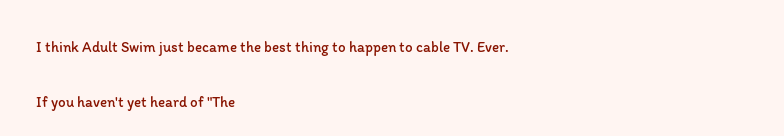I think Adult Swim just became the best thing to happen to cable TV. Ever.

If you haven't yet heard of "The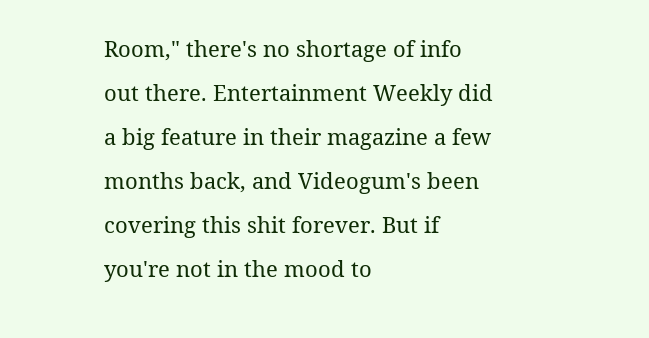Room," there's no shortage of info out there. Entertainment Weekly did a big feature in their magazine a few months back, and Videogum's been covering this shit forever. But if you're not in the mood to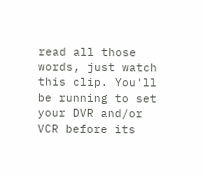read all those words, just watch this clip. You'll be running to set your DVR and/or VCR before its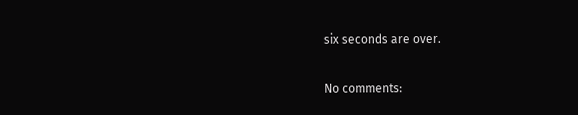six seconds are over.

No comments: